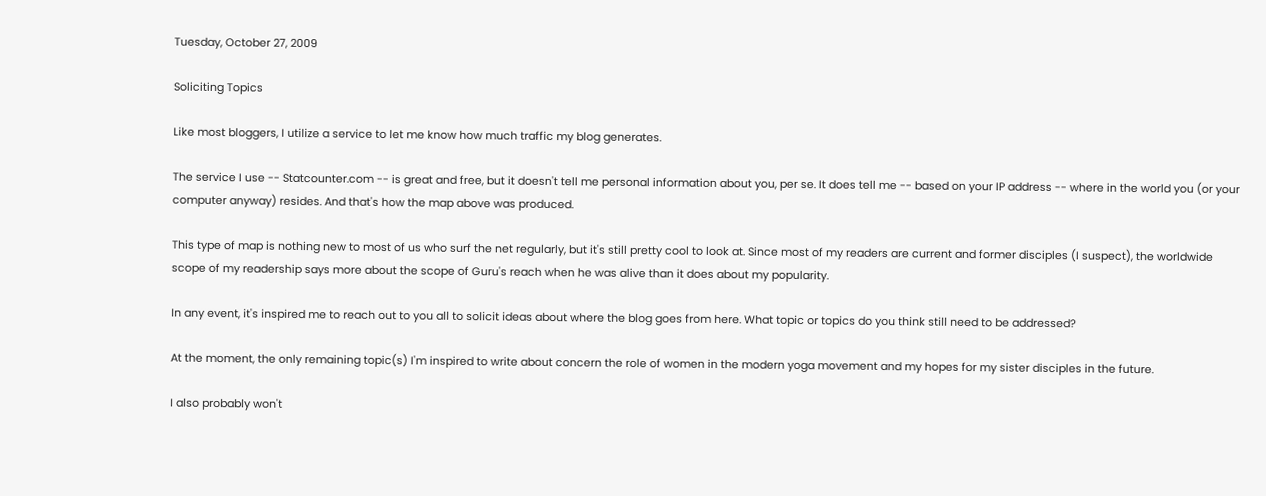Tuesday, October 27, 2009

Soliciting Topics

Like most bloggers, I utilize a service to let me know how much traffic my blog generates.

The service I use -- Statcounter.com -- is great and free, but it doesn't tell me personal information about you, per se. It does tell me -- based on your IP address -- where in the world you (or your computer anyway) resides. And that's how the map above was produced.

This type of map is nothing new to most of us who surf the net regularly, but it's still pretty cool to look at. Since most of my readers are current and former disciples (I suspect), the worldwide scope of my readership says more about the scope of Guru's reach when he was alive than it does about my popularity.

In any event, it's inspired me to reach out to you all to solicit ideas about where the blog goes from here. What topic or topics do you think still need to be addressed?

At the moment, the only remaining topic(s) I'm inspired to write about concern the role of women in the modern yoga movement and my hopes for my sister disciples in the future.

I also probably won't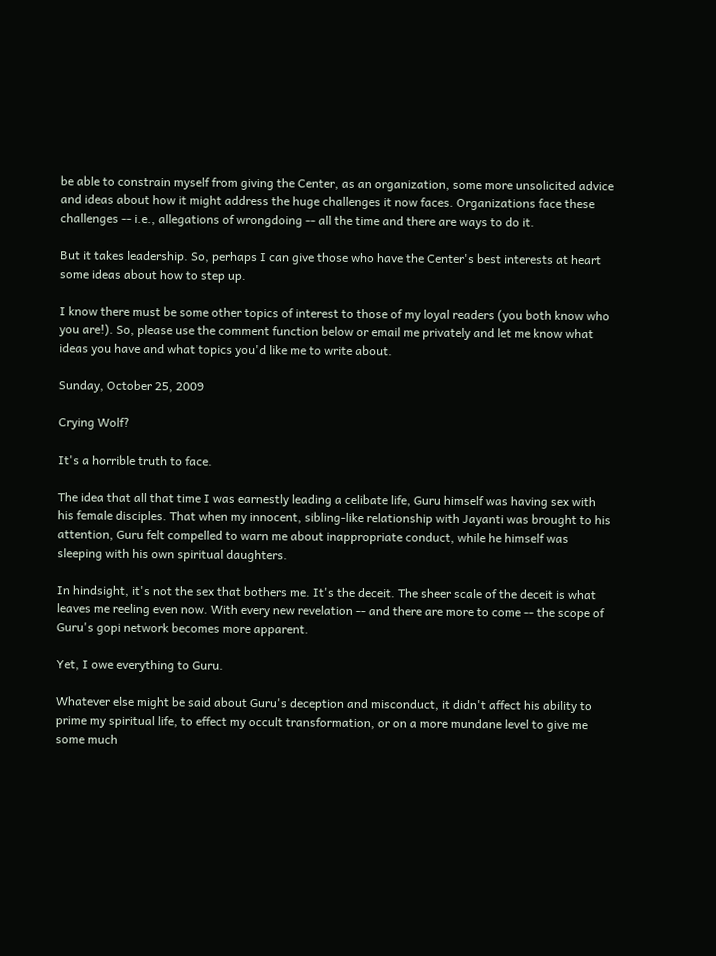be able to constrain myself from giving the Center, as an organization, some more unsolicited advice and ideas about how it might address the huge challenges it now faces. Organizations face these challenges -- i.e., allegations of wrongdoing -- all the time and there are ways to do it.

But it takes leadership. So, perhaps I can give those who have the Center's best interests at heart some ideas about how to step up.

I know there must be some other topics of interest to those of my loyal readers (you both know who you are!). So, please use the comment function below or email me privately and let me know what ideas you have and what topics you'd like me to write about.

Sunday, October 25, 2009

Crying Wolf?

It's a horrible truth to face.

The idea that all that time I was earnestly leading a celibate life, Guru himself was having sex with his female disciples. That when my innocent, sibling-like relationship with Jayanti was brought to his attention, Guru felt compelled to warn me about inappropriate conduct, while he himself was sleeping with his own spiritual daughters.

In hindsight, it's not the sex that bothers me. It's the deceit. The sheer scale of the deceit is what leaves me reeling even now. With every new revelation -- and there are more to come -- the scope of Guru's gopi network becomes more apparent.

Yet, I owe everything to Guru.

Whatever else might be said about Guru's deception and misconduct, it didn't affect his ability to prime my spiritual life, to effect my occult transformation, or on a more mundane level to give me some much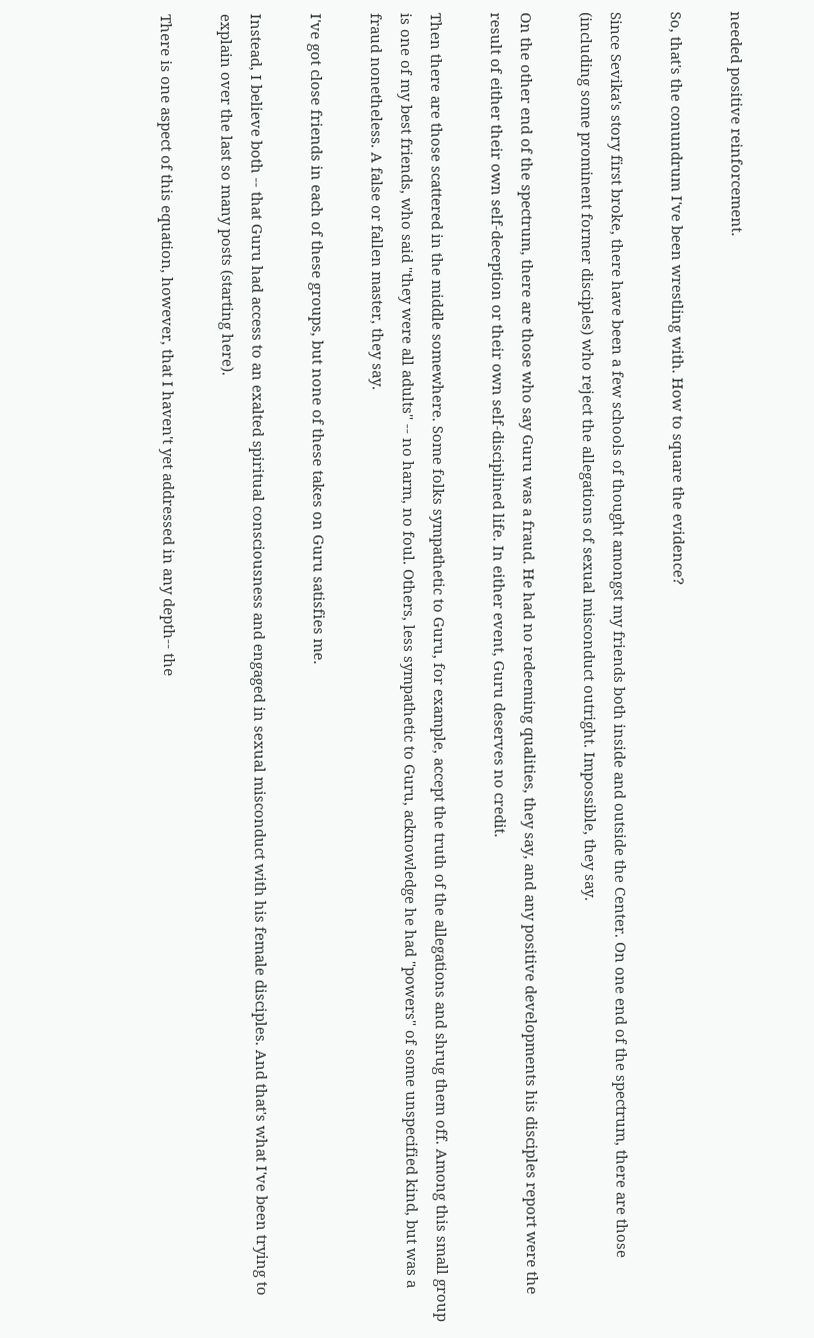needed positive reinforcement.

So, that's the conundrum I've been wrestling with. How to square the evidence?

Since Sevika's story first broke, there have been a few schools of thought amongst my friends both inside and outside the Center. On one end of the spectrum, there are those (including some prominent former disciples) who reject the allegations of sexual misconduct outright. Impossible, they say.

On the other end of the spectrum, there are those who say Guru was a fraud. He had no redeeming qualities, they say, and any positive developments his disciples report were the result of either their own self-deception or their own self-disciplined life. In either event, Guru deserves no credit.

Then there are those scattered in the middle somewhere. Some folks sympathetic to Guru, for example, accept the truth of the allegations and shrug them off. Among this small group is one of my best friends, who said "they were all adults" -- no harm, no foul. Others, less sympathetic to Guru, acknowledge he had "powers" of some unspecified kind, but was a fraud nonetheless. A false or fallen master, they say.

I've got close friends in each of these groups, but none of these takes on Guru satisfies me.

Instead, I believe both -- that Guru had access to an exalted spiritual consciousness and engaged in sexual misconduct with his female disciples. And that's what I've been trying to explain over the last so many posts (starting here).

There is one aspect of this equation, however, that I haven't yet addressed in any depth-- the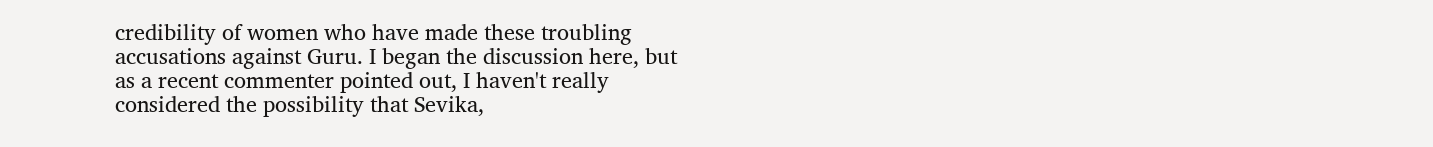credibility of women who have made these troubling accusations against Guru. I began the discussion here, but as a recent commenter pointed out, I haven't really considered the possibility that Sevika,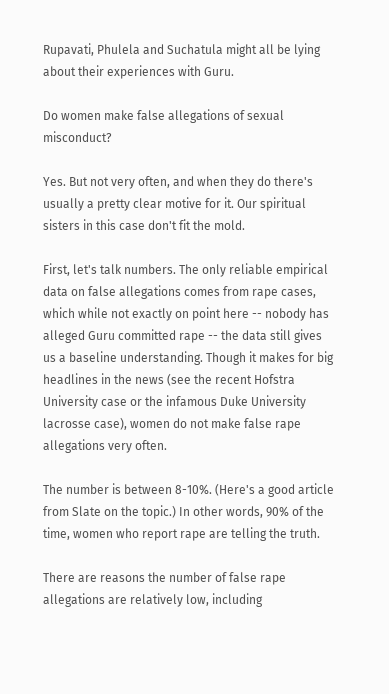Rupavati, Phulela and Suchatula might all be lying about their experiences with Guru.

Do women make false allegations of sexual misconduct?

Yes. But not very often, and when they do there's usually a pretty clear motive for it. Our spiritual sisters in this case don't fit the mold.

First, let's talk numbers. The only reliable empirical data on false allegations comes from rape cases, which while not exactly on point here -- nobody has alleged Guru committed rape -- the data still gives us a baseline understanding. Though it makes for big headlines in the news (see the recent Hofstra University case or the infamous Duke University lacrosse case), women do not make false rape allegations very often.

The number is between 8-10%. (Here's a good article from Slate on the topic.) In other words, 90% of the time, women who report rape are telling the truth.

There are reasons the number of false rape allegations are relatively low, including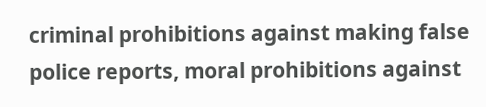criminal prohibitions against making false police reports, moral prohibitions against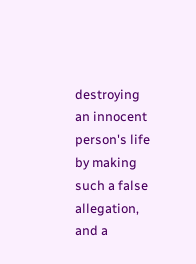destroying an innocent person's life by making such a false allegation, and a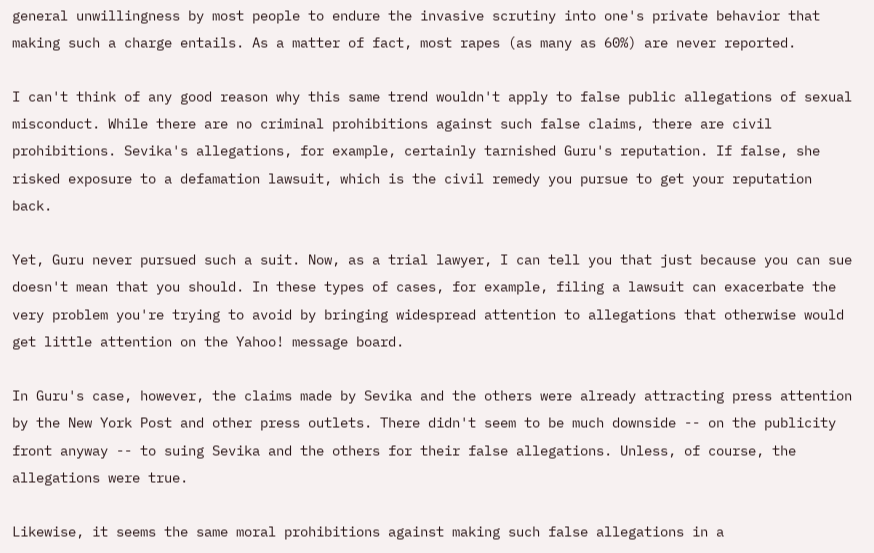general unwillingness by most people to endure the invasive scrutiny into one's private behavior that making such a charge entails. As a matter of fact, most rapes (as many as 60%) are never reported.

I can't think of any good reason why this same trend wouldn't apply to false public allegations of sexual misconduct. While there are no criminal prohibitions against such false claims, there are civil prohibitions. Sevika's allegations, for example, certainly tarnished Guru's reputation. If false, she risked exposure to a defamation lawsuit, which is the civil remedy you pursue to get your reputation back.

Yet, Guru never pursued such a suit. Now, as a trial lawyer, I can tell you that just because you can sue doesn't mean that you should. In these types of cases, for example, filing a lawsuit can exacerbate the very problem you're trying to avoid by bringing widespread attention to allegations that otherwise would get little attention on the Yahoo! message board.

In Guru's case, however, the claims made by Sevika and the others were already attracting press attention by the New York Post and other press outlets. There didn't seem to be much downside -- on the publicity front anyway -- to suing Sevika and the others for their false allegations. Unless, of course, the allegations were true.

Likewise, it seems the same moral prohibitions against making such false allegations in a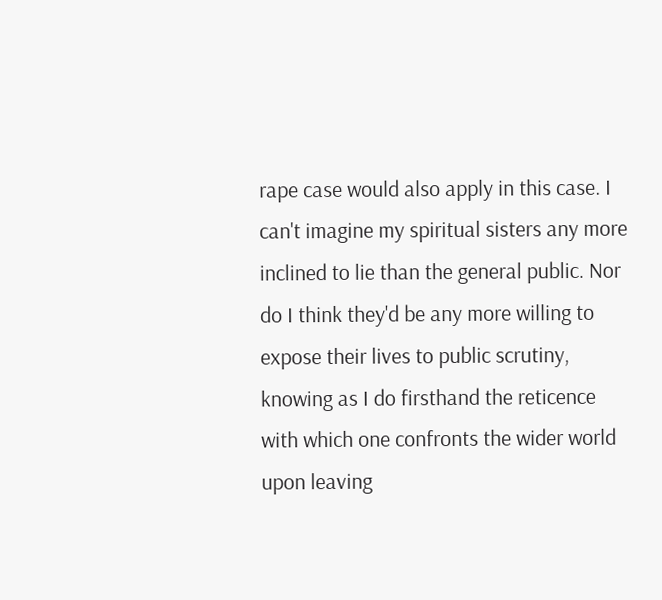rape case would also apply in this case. I can't imagine my spiritual sisters any more inclined to lie than the general public. Nor do I think they'd be any more willing to expose their lives to public scrutiny, knowing as I do firsthand the reticence with which one confronts the wider world upon leaving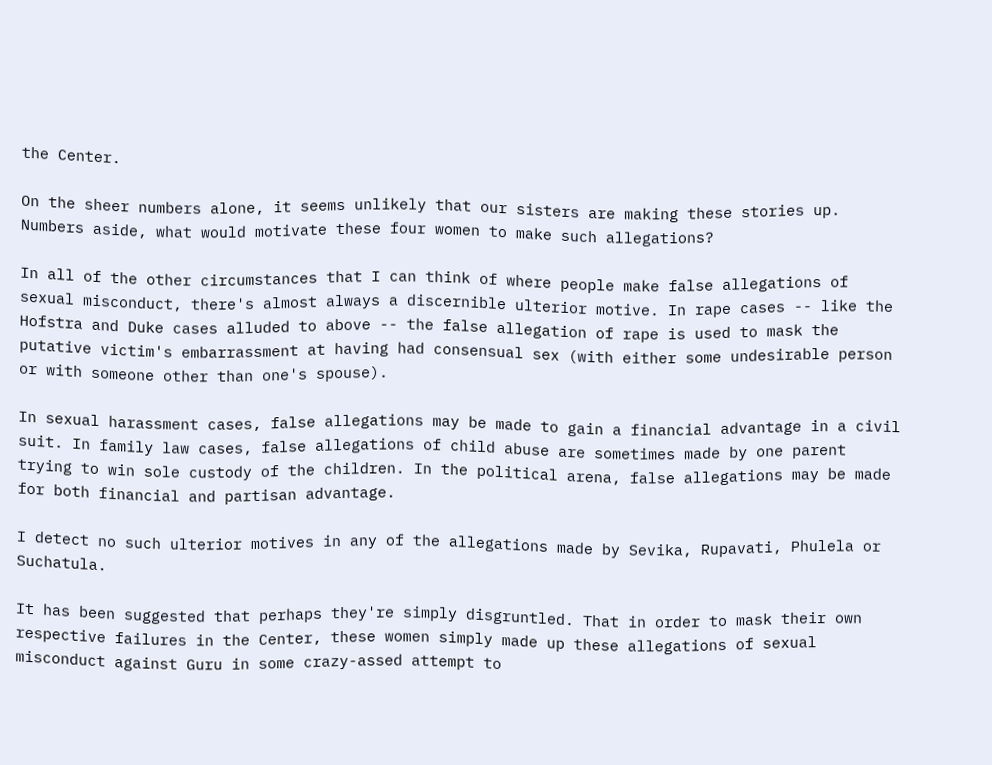the Center.

On the sheer numbers alone, it seems unlikely that our sisters are making these stories up. Numbers aside, what would motivate these four women to make such allegations?

In all of the other circumstances that I can think of where people make false allegations of sexual misconduct, there's almost always a discernible ulterior motive. In rape cases -- like the Hofstra and Duke cases alluded to above -- the false allegation of rape is used to mask the putative victim's embarrassment at having had consensual sex (with either some undesirable person or with someone other than one's spouse).

In sexual harassment cases, false allegations may be made to gain a financial advantage in a civil suit. In family law cases, false allegations of child abuse are sometimes made by one parent trying to win sole custody of the children. In the political arena, false allegations may be made for both financial and partisan advantage.

I detect no such ulterior motives in any of the allegations made by Sevika, Rupavati, Phulela or Suchatula.

It has been suggested that perhaps they're simply disgruntled. That in order to mask their own respective failures in the Center, these women simply made up these allegations of sexual misconduct against Guru in some crazy-assed attempt to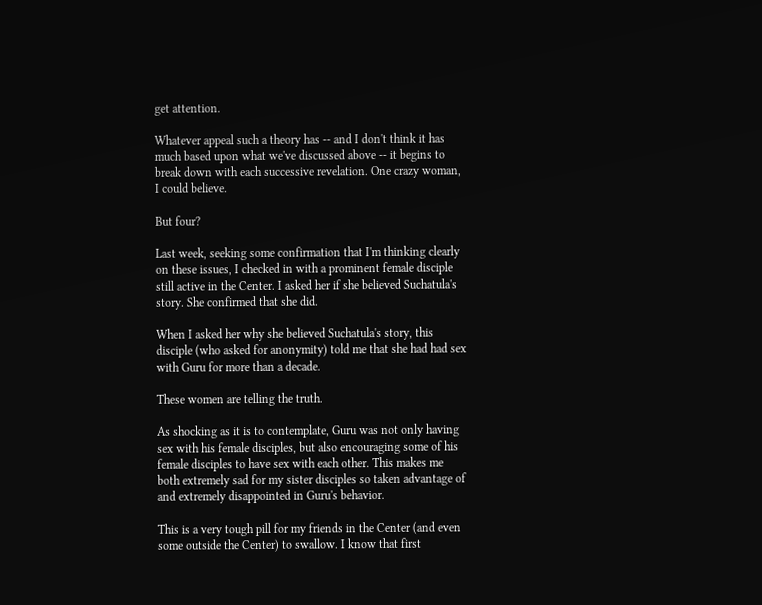get attention.

Whatever appeal such a theory has -- and I don't think it has much based upon what we've discussed above -- it begins to break down with each successive revelation. One crazy woman, I could believe.

But four?

Last week, seeking some confirmation that I'm thinking clearly on these issues, I checked in with a prominent female disciple still active in the Center. I asked her if she believed Suchatula's story. She confirmed that she did.

When I asked her why she believed Suchatula's story, this disciple (who asked for anonymity) told me that she had had sex with Guru for more than a decade.

These women are telling the truth.

As shocking as it is to contemplate, Guru was not only having sex with his female disciples, but also encouraging some of his female disciples to have sex with each other. This makes me both extremely sad for my sister disciples so taken advantage of and extremely disappointed in Guru's behavior.

This is a very tough pill for my friends in the Center (and even some outside the Center) to swallow. I know that first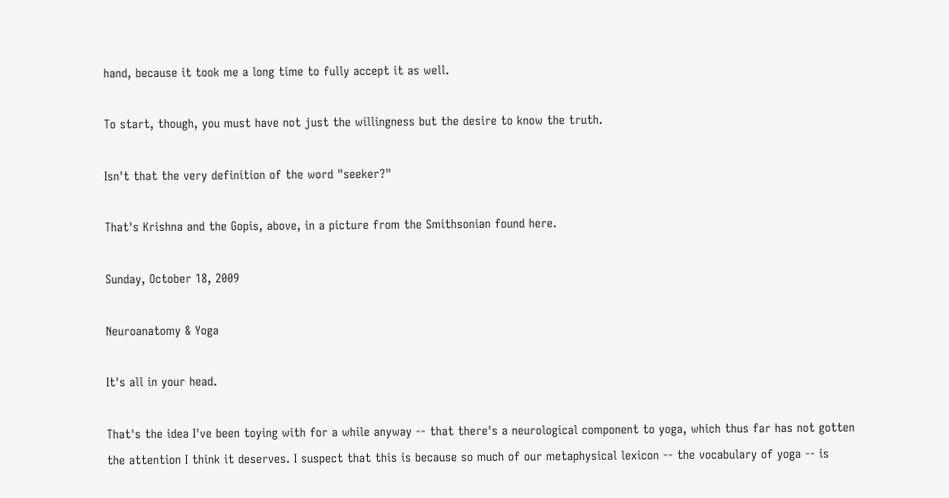hand, because it took me a long time to fully accept it as well.

To start, though, you must have not just the willingness but the desire to know the truth.

Isn't that the very definition of the word "seeker?"

That's Krishna and the Gopis, above, in a picture from the Smithsonian found here.

Sunday, October 18, 2009

Neuroanatomy & Yoga

It's all in your head.

That's the idea I've been toying with for a while anyway -- that there's a neurological component to yoga, which thus far has not gotten the attention I think it deserves. I suspect that this is because so much of our metaphysical lexicon -- the vocabulary of yoga -- is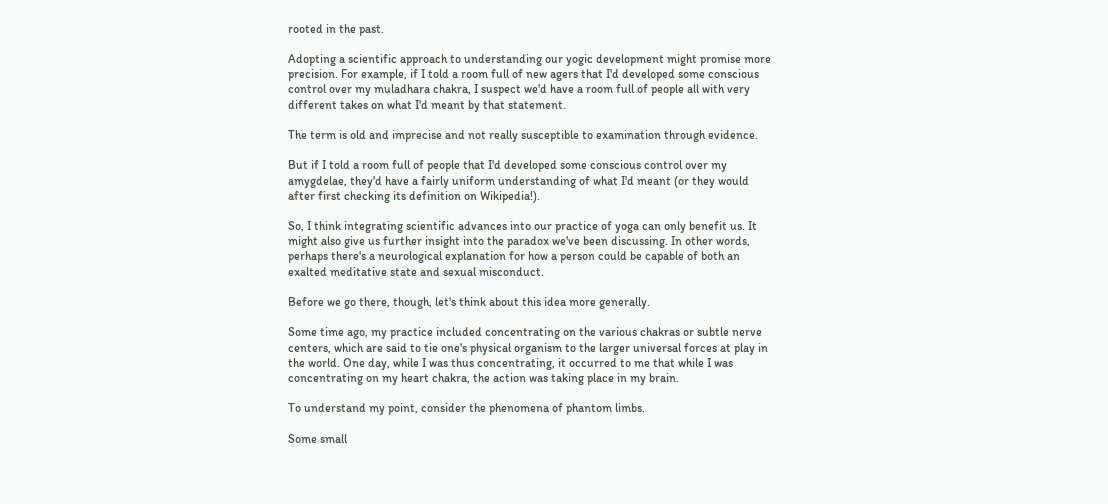rooted in the past.

Adopting a scientific approach to understanding our yogic development might promise more precision. For example, if I told a room full of new agers that I'd developed some conscious control over my muladhara chakra, I suspect we'd have a room full of people all with very different takes on what I'd meant by that statement.

The term is old and imprecise and not really susceptible to examination through evidence.

But if I told a room full of people that I'd developed some conscious control over my amygdelae, they'd have a fairly uniform understanding of what I'd meant (or they would after first checking its definition on Wikipedia!).

So, I think integrating scientific advances into our practice of yoga can only benefit us. It might also give us further insight into the paradox we've been discussing. In other words, perhaps there's a neurological explanation for how a person could be capable of both an exalted meditative state and sexual misconduct.

Before we go there, though, let's think about this idea more generally.

Some time ago, my practice included concentrating on the various chakras or subtle nerve centers, which are said to tie one's physical organism to the larger universal forces at play in the world. One day, while I was thus concentrating, it occurred to me that while I was concentrating on my heart chakra, the action was taking place in my brain.

To understand my point, consider the phenomena of phantom limbs.

Some small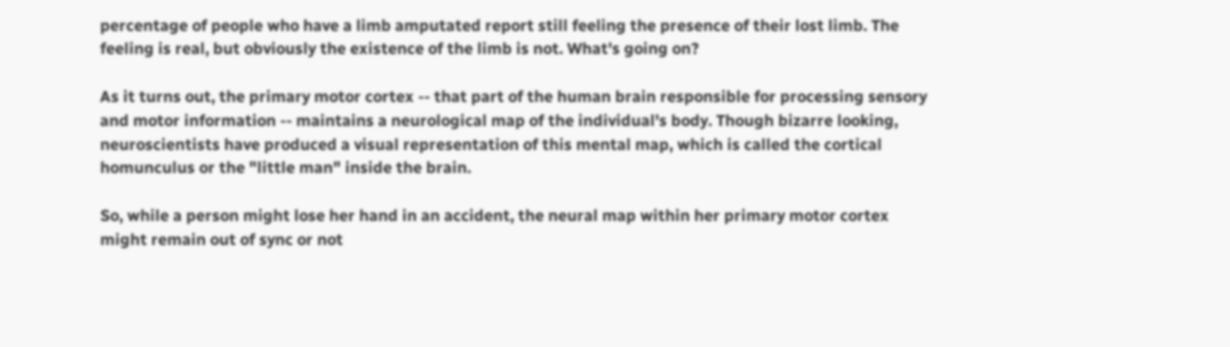percentage of people who have a limb amputated report still feeling the presence of their lost limb. The feeling is real, but obviously the existence of the limb is not. What's going on?

As it turns out, the primary motor cortex -- that part of the human brain responsible for processing sensory and motor information -- maintains a neurological map of the individual's body. Though bizarre looking, neuroscientists have produced a visual representation of this mental map, which is called the cortical homunculus or the "little man" inside the brain.

So, while a person might lose her hand in an accident, the neural map within her primary motor cortex might remain out of sync or not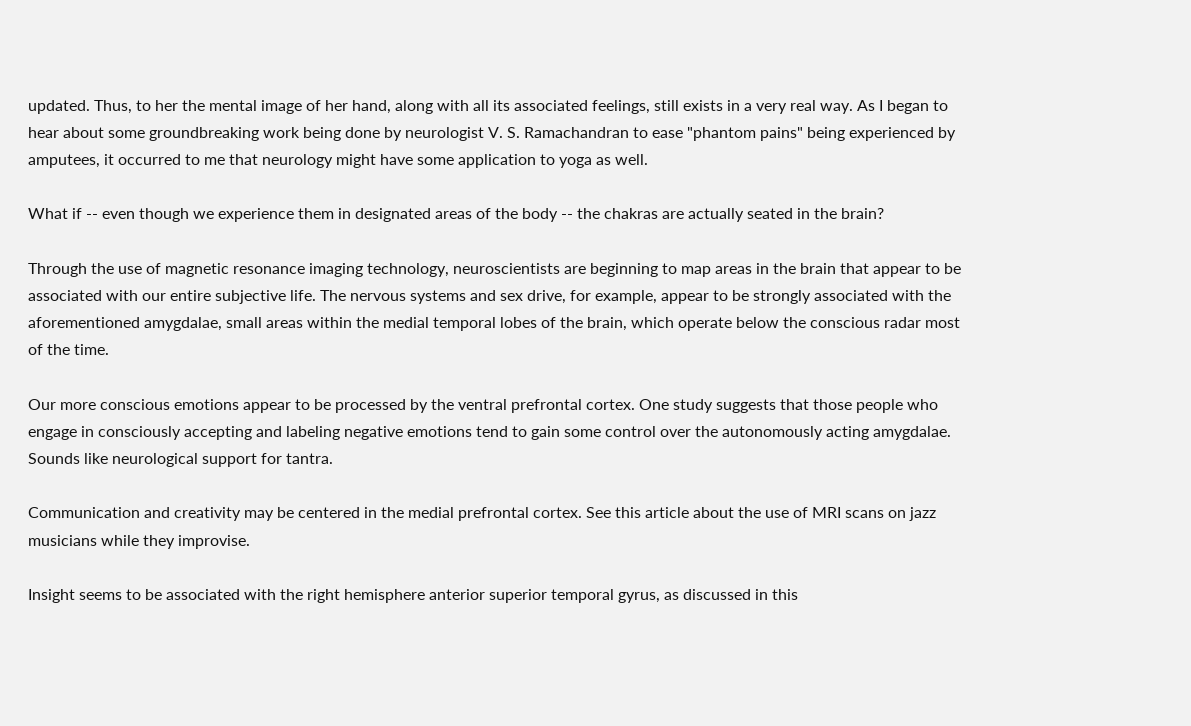updated. Thus, to her the mental image of her hand, along with all its associated feelings, still exists in a very real way. As I began to hear about some groundbreaking work being done by neurologist V. S. Ramachandran to ease "phantom pains" being experienced by amputees, it occurred to me that neurology might have some application to yoga as well.

What if -- even though we experience them in designated areas of the body -- the chakras are actually seated in the brain?

Through the use of magnetic resonance imaging technology, neuroscientists are beginning to map areas in the brain that appear to be associated with our entire subjective life. The nervous systems and sex drive, for example, appear to be strongly associated with the aforementioned amygdalae, small areas within the medial temporal lobes of the brain, which operate below the conscious radar most of the time.

Our more conscious emotions appear to be processed by the ventral prefrontal cortex. One study suggests that those people who engage in consciously accepting and labeling negative emotions tend to gain some control over the autonomously acting amygdalae. Sounds like neurological support for tantra.

Communication and creativity may be centered in the medial prefrontal cortex. See this article about the use of MRI scans on jazz musicians while they improvise.

Insight seems to be associated with the right hemisphere anterior superior temporal gyrus, as discussed in this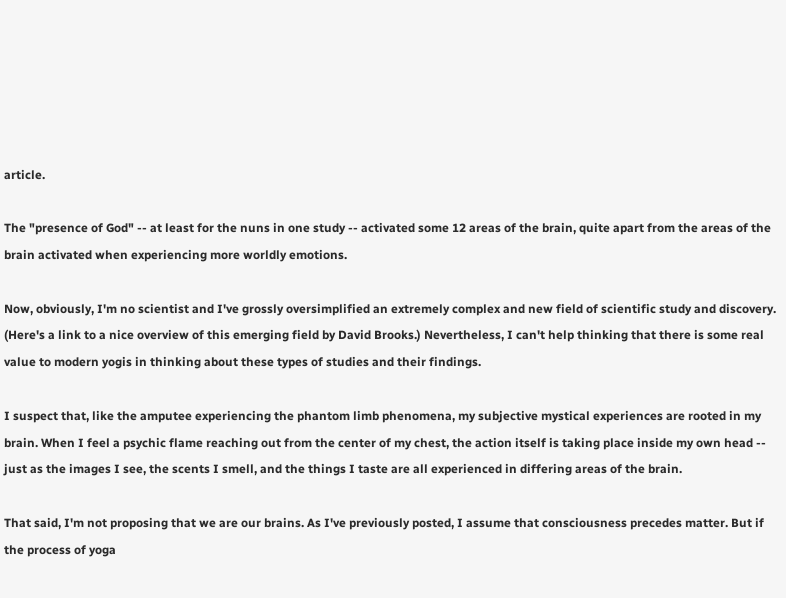article.

The "presence of God" -- at least for the nuns in one study -- activated some 12 areas of the brain, quite apart from the areas of the brain activated when experiencing more worldly emotions.

Now, obviously, I'm no scientist and I've grossly oversimplified an extremely complex and new field of scientific study and discovery. (Here's a link to a nice overview of this emerging field by David Brooks.) Nevertheless, I can't help thinking that there is some real value to modern yogis in thinking about these types of studies and their findings.

I suspect that, like the amputee experiencing the phantom limb phenomena, my subjective mystical experiences are rooted in my brain. When I feel a psychic flame reaching out from the center of my chest, the action itself is taking place inside my own head -- just as the images I see, the scents I smell, and the things I taste are all experienced in differing areas of the brain.

That said, I'm not proposing that we are our brains. As I've previously posted, I assume that consciousness precedes matter. But if the process of yoga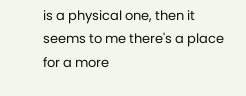is a physical one, then it seems to me there's a place for a more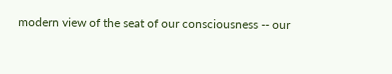modern view of the seat of our consciousness -- our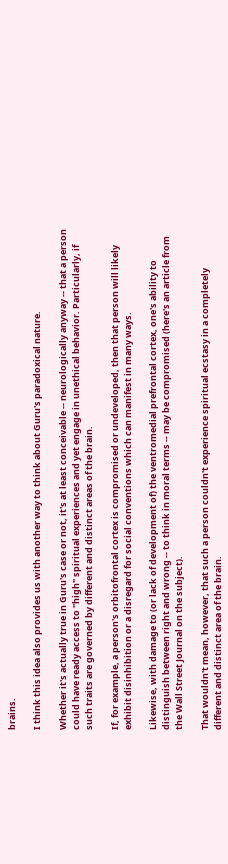brains.

I think this idea also provides us with another way to think about Guru's paradoxical nature.

Whether it's actually true in Guru's case or not, it's at least conceivable -- neurologically anyway -- that a person could have ready access to "high" spiritual experiences and yet engage in unethical behavior. Particularly, if such traits are governed by different and distinct areas of the brain.

If, for example, a person's orbitofrontal cortex is compromised or undeveloped, then that person will likely exhibit disinhibition or a disregard for social conventions which can manifest in many ways.

Likewise, with damage to (or lack of development of) the ventromedial prefrontal cortex, one's ability to distinguish between right and wrong -- to think in moral terms -- may be compromised (here's an article from the Wall Street Journal on the subject).

That wouldn't mean, however, that such a person couldn't experience spiritual ecstasy in a completely different and distinct area of the brain.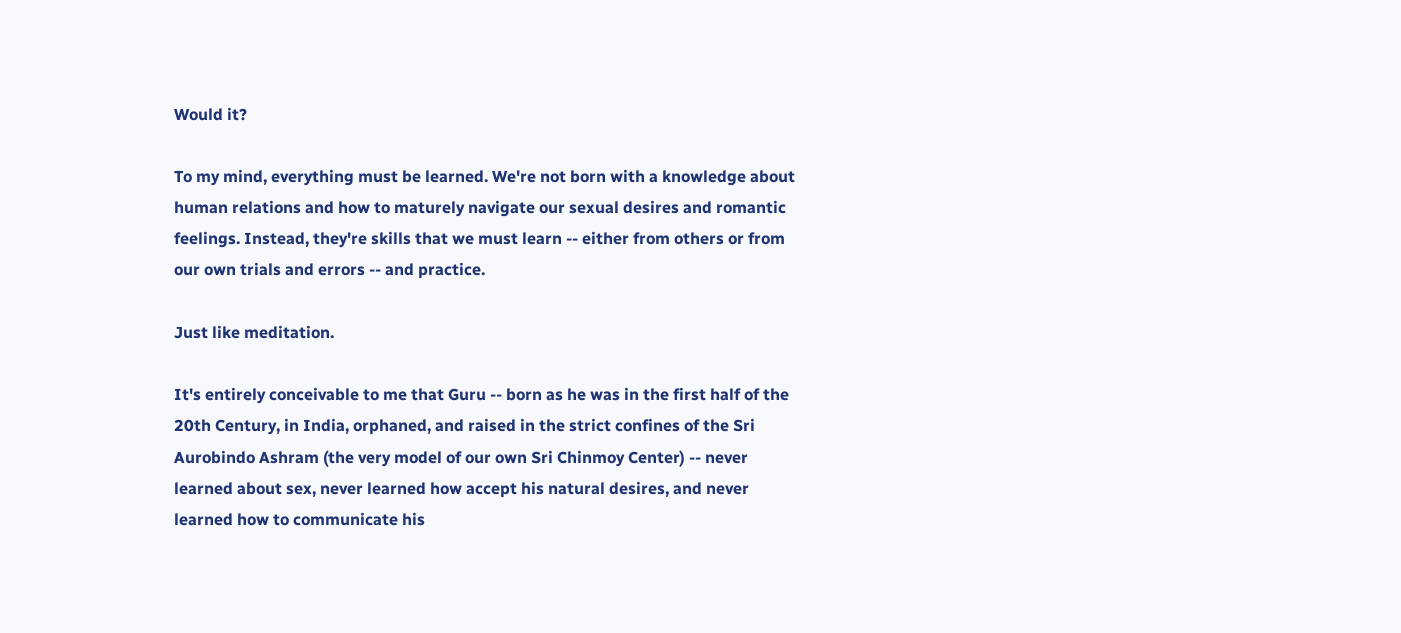Would it?

To my mind, everything must be learned. We're not born with a knowledge about human relations and how to maturely navigate our sexual desires and romantic feelings. Instead, they're skills that we must learn -- either from others or from our own trials and errors -- and practice.

Just like meditation.

It's entirely conceivable to me that Guru -- born as he was in the first half of the 20th Century, in India, orphaned, and raised in the strict confines of the Sri Aurobindo Ashram (the very model of our own Sri Chinmoy Center) -- never learned about sex, never learned how accept his natural desires, and never learned how to communicate his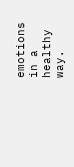emotions in a healthy way.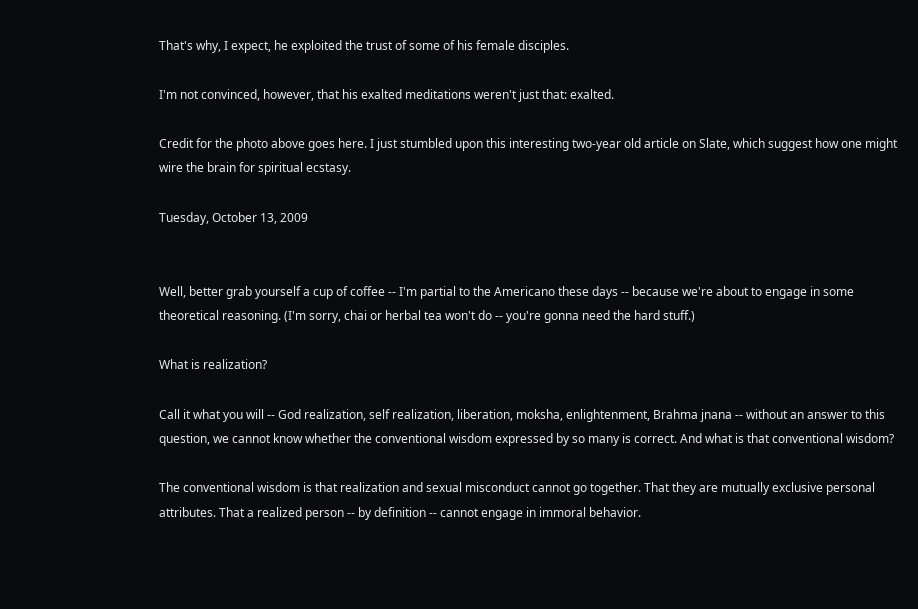That's why, I expect, he exploited the trust of some of his female disciples.

I'm not convinced, however, that his exalted meditations weren't just that: exalted.

Credit for the photo above goes here. I just stumbled upon this interesting two-year old article on Slate, which suggest how one might wire the brain for spiritual ecstasy.

Tuesday, October 13, 2009


Well, better grab yourself a cup of coffee -- I'm partial to the Americano these days -- because we're about to engage in some theoretical reasoning. (I'm sorry, chai or herbal tea won't do -- you're gonna need the hard stuff.)

What is realization?

Call it what you will -- God realization, self realization, liberation, moksha, enlightenment, Brahma jnana -- without an answer to this question, we cannot know whether the conventional wisdom expressed by so many is correct. And what is that conventional wisdom?

The conventional wisdom is that realization and sexual misconduct cannot go together. That they are mutually exclusive personal attributes. That a realized person -- by definition -- cannot engage in immoral behavior.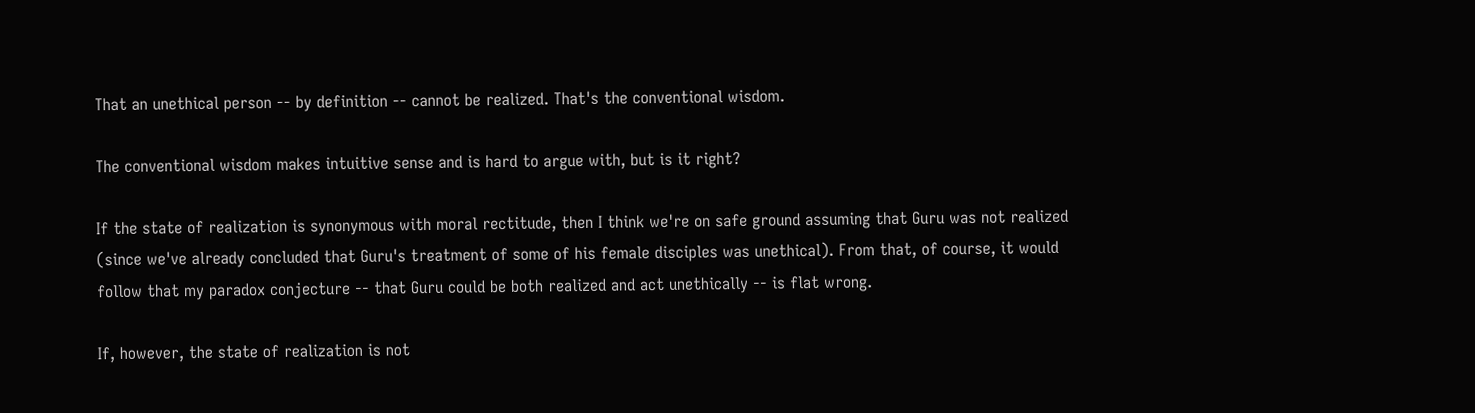That an unethical person -- by definition -- cannot be realized. That's the conventional wisdom.

The conventional wisdom makes intuitive sense and is hard to argue with, but is it right?

If the state of realization is synonymous with moral rectitude, then I think we're on safe ground assuming that Guru was not realized (since we've already concluded that Guru's treatment of some of his female disciples was unethical). From that, of course, it would follow that my paradox conjecture -- that Guru could be both realized and act unethically -- is flat wrong.

If, however, the state of realization is not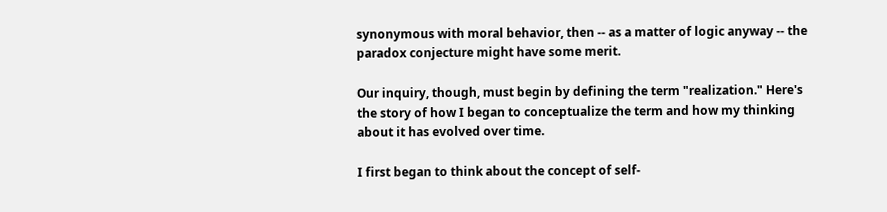synonymous with moral behavior, then -- as a matter of logic anyway -- the paradox conjecture might have some merit.

Our inquiry, though, must begin by defining the term "realization." Here's the story of how I began to conceptualize the term and how my thinking about it has evolved over time.

I first began to think about the concept of self-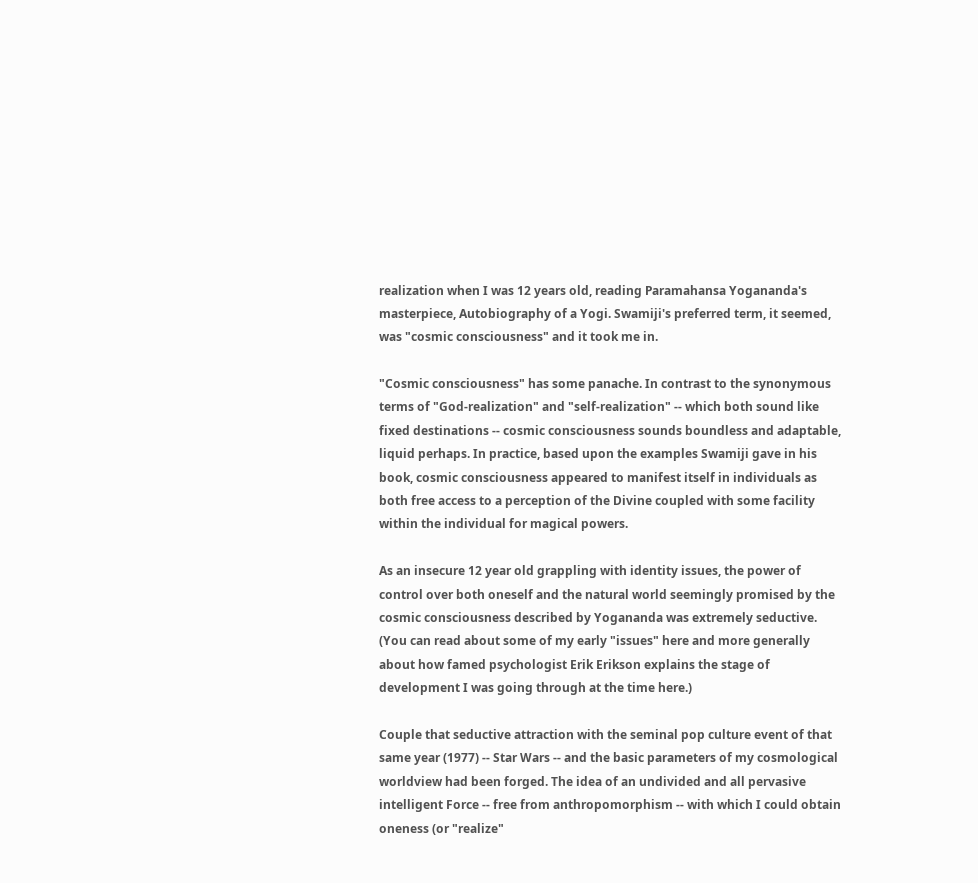realization when I was 12 years old, reading Paramahansa Yogananda's masterpiece, Autobiography of a Yogi. Swamiji's preferred term, it seemed, was "cosmic consciousness" and it took me in.

"Cosmic consciousness" has some panache. In contrast to the synonymous terms of "God-realization" and "self-realization" -- which both sound like fixed destinations -- cosmic consciousness sounds boundless and adaptable, liquid perhaps. In practice, based upon the examples Swamiji gave in his book, cosmic consciousness appeared to manifest itself in individuals as both free access to a perception of the Divine coupled with some facility within the individual for magical powers.

As an insecure 12 year old grappling with identity issues, the power of control over both oneself and the natural world seemingly promised by the cosmic consciousness described by Yogananda was extremely seductive. (You can read about some of my early "issues" here and more generally about how famed psychologist Erik Erikson explains the stage of development I was going through at the time here.)

Couple that seductive attraction with the seminal pop culture event of that same year (1977) -- Star Wars -- and the basic parameters of my cosmological worldview had been forged. The idea of an undivided and all pervasive intelligent Force -- free from anthropomorphism -- with which I could obtain oneness (or "realize"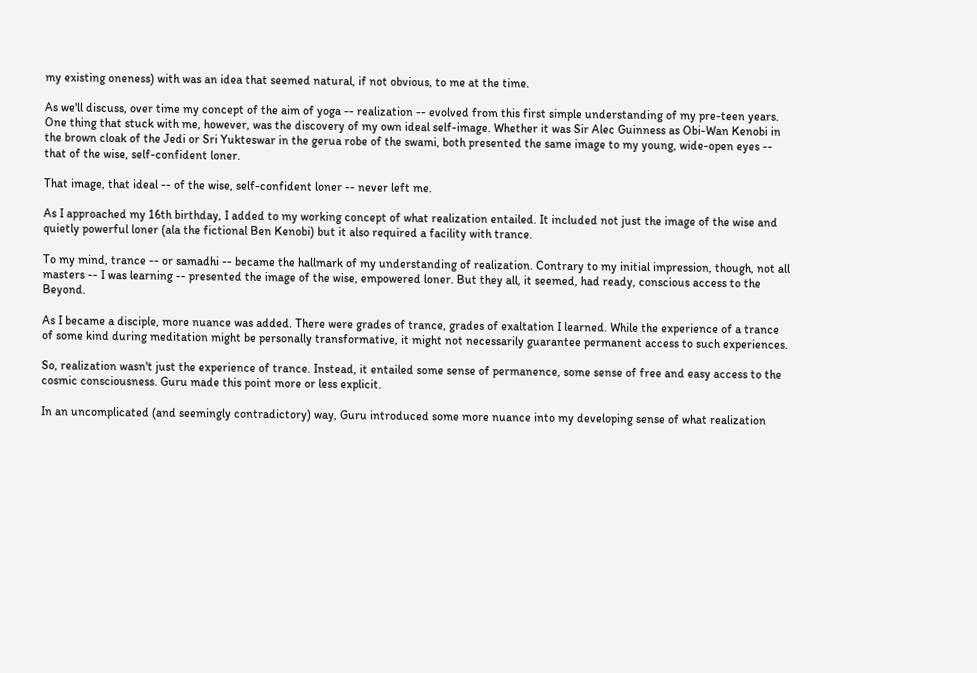my existing oneness) with was an idea that seemed natural, if not obvious, to me at the time.

As we'll discuss, over time my concept of the aim of yoga -- realization -- evolved from this first simple understanding of my pre-teen years. One thing that stuck with me, however, was the discovery of my own ideal self-image. Whether it was Sir Alec Guinness as Obi-Wan Kenobi in the brown cloak of the Jedi or Sri Yukteswar in the gerua robe of the swami, both presented the same image to my young, wide-open eyes -- that of the wise, self-confident loner.

That image, that ideal -- of the wise, self-confident loner -- never left me.

As I approached my 16th birthday, I added to my working concept of what realization entailed. It included not just the image of the wise and quietly powerful loner (ala the fictional Ben Kenobi) but it also required a facility with trance.

To my mind, trance -- or samadhi -- became the hallmark of my understanding of realization. Contrary to my initial impression, though, not all masters -- I was learning -- presented the image of the wise, empowered loner. But they all, it seemed, had ready, conscious access to the Beyond.

As I became a disciple, more nuance was added. There were grades of trance, grades of exaltation I learned. While the experience of a trance of some kind during meditation might be personally transformative, it might not necessarily guarantee permanent access to such experiences.

So, realization wasn't just the experience of trance. Instead, it entailed some sense of permanence, some sense of free and easy access to the cosmic consciousness. Guru made this point more or less explicit.

In an uncomplicated (and seemingly contradictory) way, Guru introduced some more nuance into my developing sense of what realization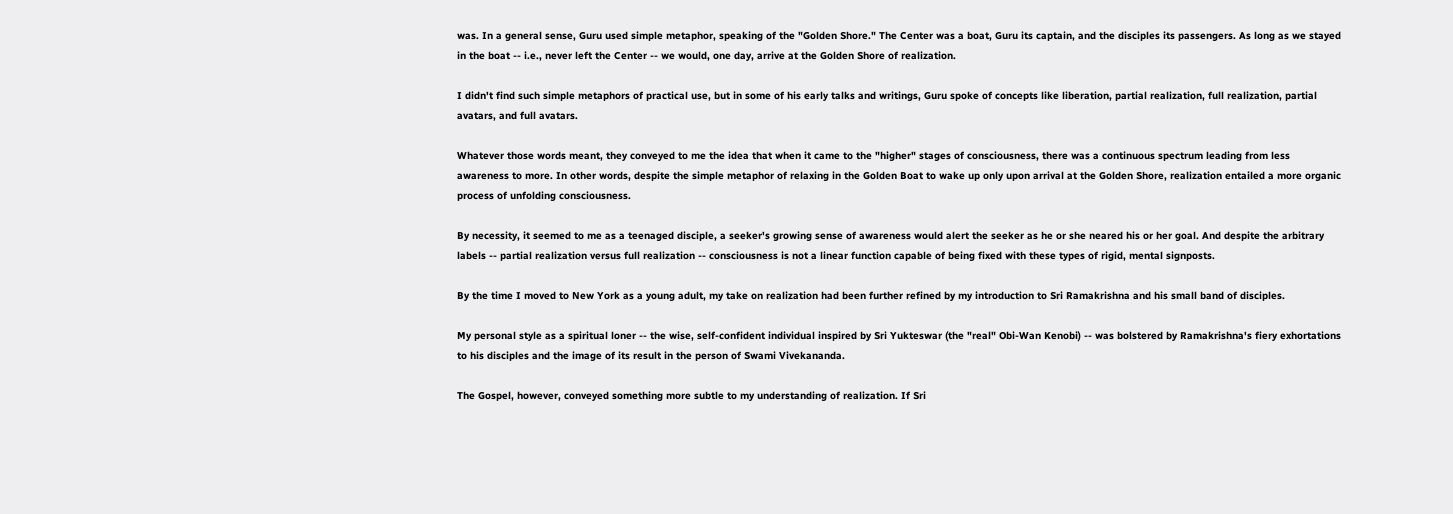was. In a general sense, Guru used simple metaphor, speaking of the "Golden Shore." The Center was a boat, Guru its captain, and the disciples its passengers. As long as we stayed in the boat -- i.e., never left the Center -- we would, one day, arrive at the Golden Shore of realization.

I didn't find such simple metaphors of practical use, but in some of his early talks and writings, Guru spoke of concepts like liberation, partial realization, full realization, partial avatars, and full avatars.

Whatever those words meant, they conveyed to me the idea that when it came to the "higher" stages of consciousness, there was a continuous spectrum leading from less awareness to more. In other words, despite the simple metaphor of relaxing in the Golden Boat to wake up only upon arrival at the Golden Shore, realization entailed a more organic process of unfolding consciousness.

By necessity, it seemed to me as a teenaged disciple, a seeker's growing sense of awareness would alert the seeker as he or she neared his or her goal. And despite the arbitrary labels -- partial realization versus full realization -- consciousness is not a linear function capable of being fixed with these types of rigid, mental signposts.

By the time I moved to New York as a young adult, my take on realization had been further refined by my introduction to Sri Ramakrishna and his small band of disciples.

My personal style as a spiritual loner -- the wise, self-confident individual inspired by Sri Yukteswar (the "real" Obi-Wan Kenobi) -- was bolstered by Ramakrishna's fiery exhortations to his disciples and the image of its result in the person of Swami Vivekananda.

The Gospel, however, conveyed something more subtle to my understanding of realization. If Sri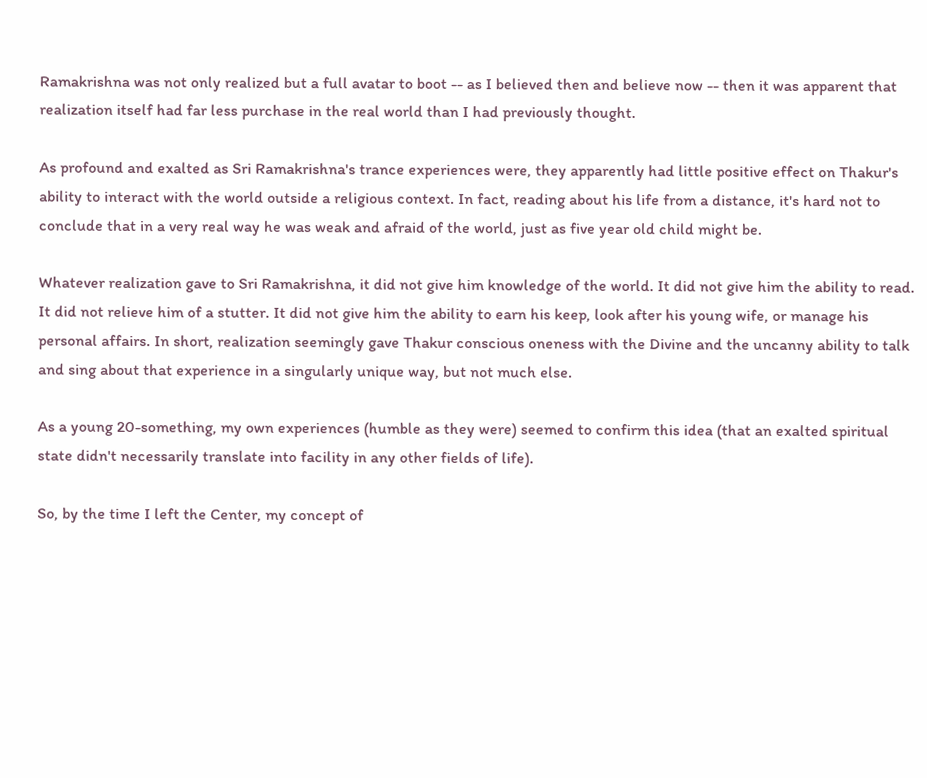Ramakrishna was not only realized but a full avatar to boot -- as I believed then and believe now -- then it was apparent that realization itself had far less purchase in the real world than I had previously thought.

As profound and exalted as Sri Ramakrishna's trance experiences were, they apparently had little positive effect on Thakur's ability to interact with the world outside a religious context. In fact, reading about his life from a distance, it's hard not to conclude that in a very real way he was weak and afraid of the world, just as five year old child might be.

Whatever realization gave to Sri Ramakrishna, it did not give him knowledge of the world. It did not give him the ability to read. It did not relieve him of a stutter. It did not give him the ability to earn his keep, look after his young wife, or manage his personal affairs. In short, realization seemingly gave Thakur conscious oneness with the Divine and the uncanny ability to talk and sing about that experience in a singularly unique way, but not much else.

As a young 20-something, my own experiences (humble as they were) seemed to confirm this idea (that an exalted spiritual state didn't necessarily translate into facility in any other fields of life).

So, by the time I left the Center, my concept of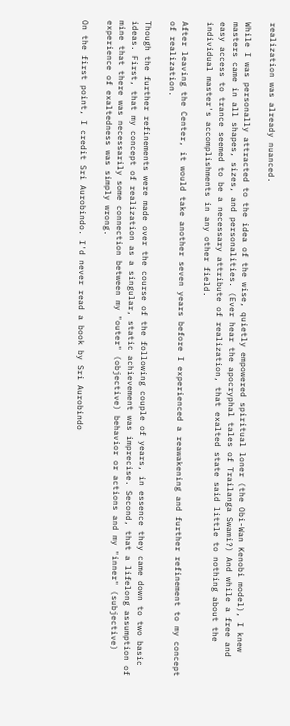realization was already nuanced.

While I was personally attracted to the idea of the wise, quietly empowered spiritual loner (the Obi-Wan Kenobi model), I knew masters came in all shapes, sizes, and personalities. (Ever hear the apocryphal tales of Trailanga Swami?) And while a free and easy access to trance seemed to be a necessary attribute of realization, that exalted state said little to nothing about the individual master's accomplishments in any other field.

After leaving the Center, it would take another seven years before I experienced a reawakening and further refinement to my concept of realization.

Though the further refinements were made over the course of the following couple of years, in essence they came down to two basic ideas. First, that my concept of realization as a singular, static achievement was imprecise. Second, that a lifelong assumption of mine that there was necessarily some connection between my "outer" (objective) behavior or actions and my "inner" (subjective) experience of exaltedness was simply wrong.

On the first point, I credit Sri Aurobindo. I'd never read a book by Sri Aurobindo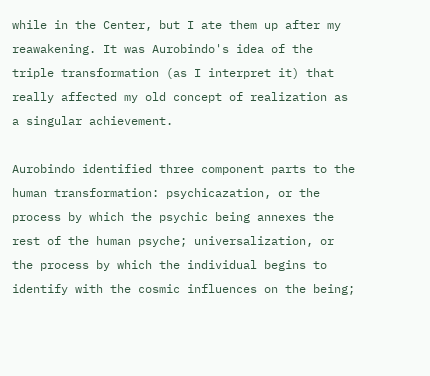while in the Center, but I ate them up after my reawakening. It was Aurobindo's idea of the triple transformation (as I interpret it) that really affected my old concept of realization as a singular achievement.

Aurobindo identified three component parts to the human transformation: psychicazation, or the process by which the psychic being annexes the rest of the human psyche; universalization, or the process by which the individual begins to identify with the cosmic influences on the being;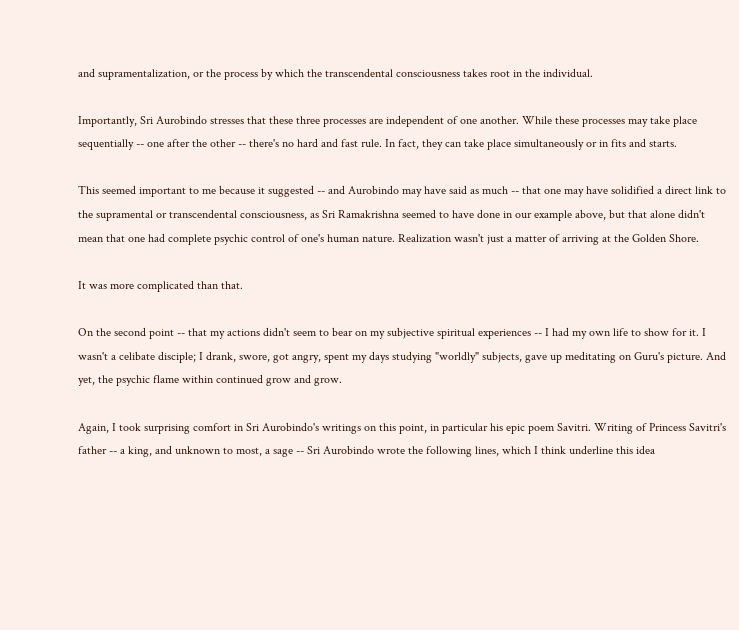and supramentalization, or the process by which the transcendental consciousness takes root in the individual.

Importantly, Sri Aurobindo stresses that these three processes are independent of one another. While these processes may take place sequentially -- one after the other -- there's no hard and fast rule. In fact, they can take place simultaneously or in fits and starts.

This seemed important to me because it suggested -- and Aurobindo may have said as much -- that one may have solidified a direct link to the supramental or transcendental consciousness, as Sri Ramakrishna seemed to have done in our example above, but that alone didn't mean that one had complete psychic control of one's human nature. Realization wasn't just a matter of arriving at the Golden Shore.

It was more complicated than that.

On the second point -- that my actions didn't seem to bear on my subjective spiritual experiences -- I had my own life to show for it. I wasn't a celibate disciple; I drank, swore, got angry, spent my days studying "worldly" subjects, gave up meditating on Guru's picture. And yet, the psychic flame within continued grow and grow.

Again, I took surprising comfort in Sri Aurobindo's writings on this point, in particular his epic poem Savitri. Writing of Princess Savitri's father -- a king, and unknown to most, a sage -- Sri Aurobindo wrote the following lines, which I think underline this idea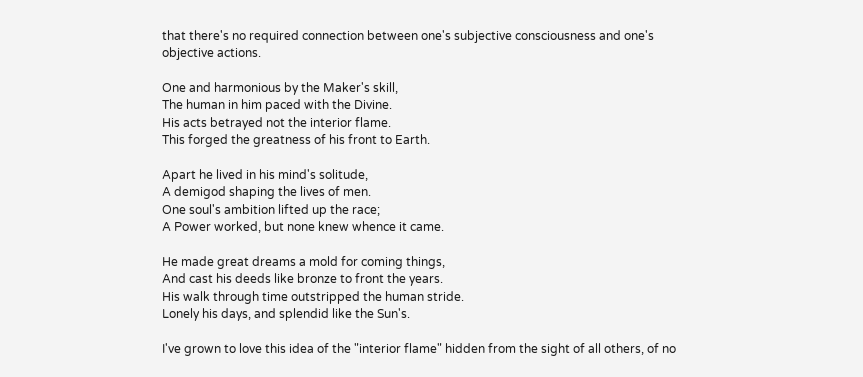that there's no required connection between one's subjective consciousness and one's objective actions.

One and harmonious by the Maker's skill,
The human in him paced with the Divine.
His acts betrayed not the interior flame.
This forged the greatness of his front to Earth.

Apart he lived in his mind's solitude,
A demigod shaping the lives of men.
One soul's ambition lifted up the race;
A Power worked, but none knew whence it came.

He made great dreams a mold for coming things,
And cast his deeds like bronze to front the years.
His walk through time outstripped the human stride.
Lonely his days, and splendid like the Sun's.

I've grown to love this idea of the "interior flame" hidden from the sight of all others, of no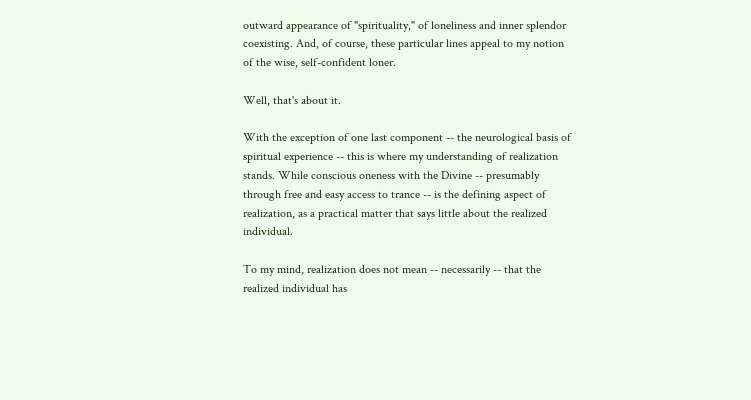outward appearance of "spirituality," of loneliness and inner splendor coexisting. And, of course, these particular lines appeal to my notion of the wise, self-confident loner.

Well, that's about it.

With the exception of one last component -- the neurological basis of spiritual experience -- this is where my understanding of realization stands. While conscious oneness with the Divine -- presumably through free and easy access to trance -- is the defining aspect of realization, as a practical matter that says little about the realized individual.

To my mind, realization does not mean -- necessarily -- that the realized individual has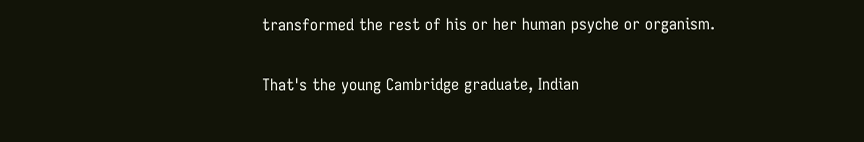transformed the rest of his or her human psyche or organism.

That's the young Cambridge graduate, Indian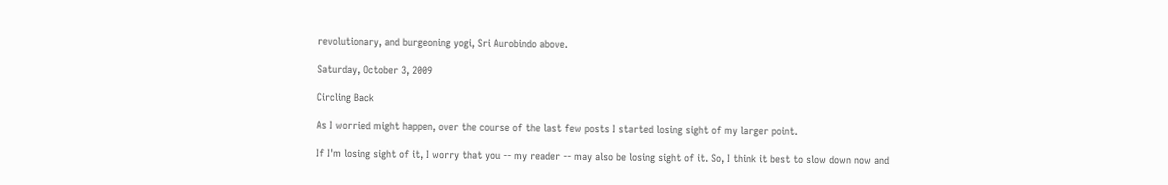revolutionary, and burgeoning yogi, Sri Aurobindo above.

Saturday, October 3, 2009

Circling Back

As I worried might happen, over the course of the last few posts I started losing sight of my larger point.

If I'm losing sight of it, I worry that you -- my reader -- may also be losing sight of it. So, I think it best to slow down now and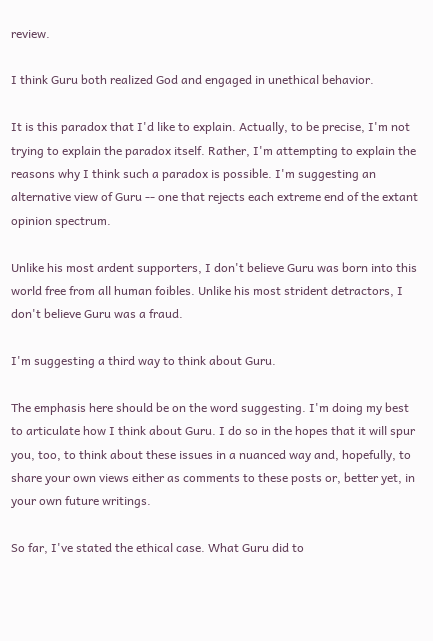review.

I think Guru both realized God and engaged in unethical behavior.

It is this paradox that I'd like to explain. Actually, to be precise, I'm not trying to explain the paradox itself. Rather, I'm attempting to explain the reasons why I think such a paradox is possible. I'm suggesting an alternative view of Guru -- one that rejects each extreme end of the extant opinion spectrum.

Unlike his most ardent supporters, I don't believe Guru was born into this world free from all human foibles. Unlike his most strident detractors, I don't believe Guru was a fraud.

I'm suggesting a third way to think about Guru.

The emphasis here should be on the word suggesting. I'm doing my best to articulate how I think about Guru. I do so in the hopes that it will spur you, too, to think about these issues in a nuanced way and, hopefully, to share your own views either as comments to these posts or, better yet, in your own future writings.

So far, I've stated the ethical case. What Guru did to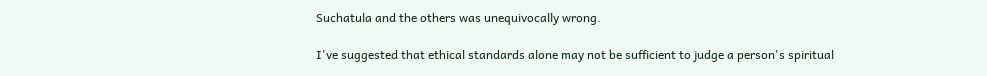Suchatula and the others was unequivocally wrong.

I've suggested that ethical standards alone may not be sufficient to judge a person's spiritual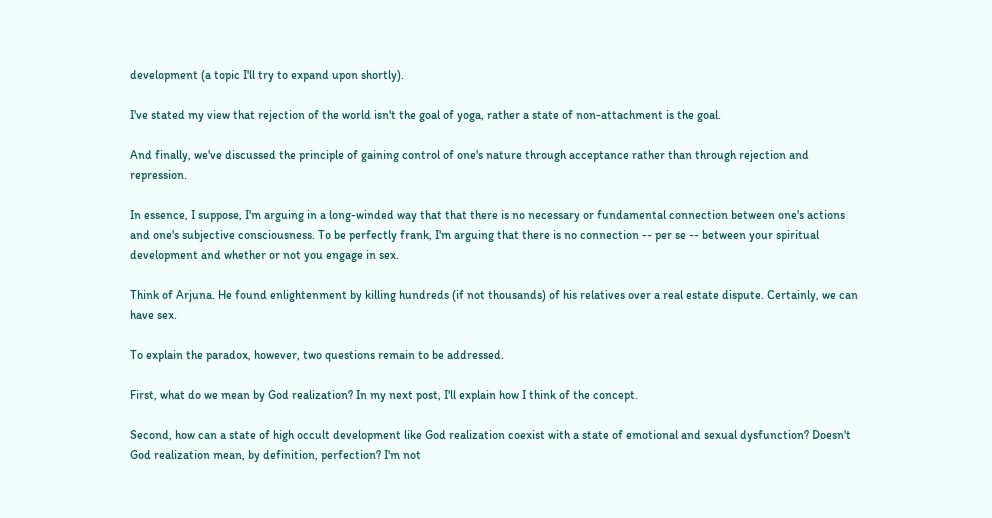development (a topic I'll try to expand upon shortly).

I've stated my view that rejection of the world isn't the goal of yoga, rather a state of non-attachment is the goal.

And finally, we've discussed the principle of gaining control of one's nature through acceptance rather than through rejection and repression.

In essence, I suppose, I'm arguing in a long-winded way that that there is no necessary or fundamental connection between one's actions and one's subjective consciousness. To be perfectly frank, I'm arguing that there is no connection -- per se -- between your spiritual development and whether or not you engage in sex.

Think of Arjuna. He found enlightenment by killing hundreds (if not thousands) of his relatives over a real estate dispute. Certainly, we can have sex.

To explain the paradox, however, two questions remain to be addressed.

First, what do we mean by God realization? In my next post, I'll explain how I think of the concept.

Second, how can a state of high occult development like God realization coexist with a state of emotional and sexual dysfunction? Doesn't God realization mean, by definition, perfection? I'm not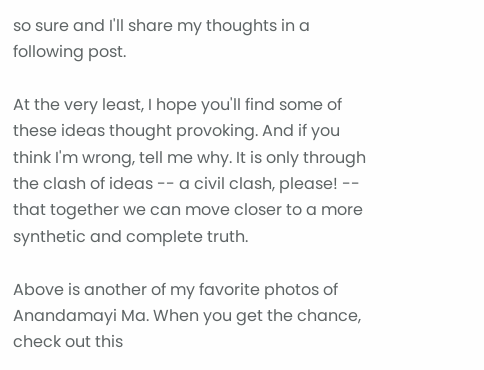so sure and I'll share my thoughts in a following post.

At the very least, I hope you'll find some of these ideas thought provoking. And if you think I'm wrong, tell me why. It is only through the clash of ideas -- a civil clash, please! -- that together we can move closer to a more synthetic and complete truth.

Above is another of my favorite photos of Anandamayi Ma. When you get the chance, check out this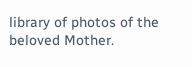library of photos of the beloved Mother.